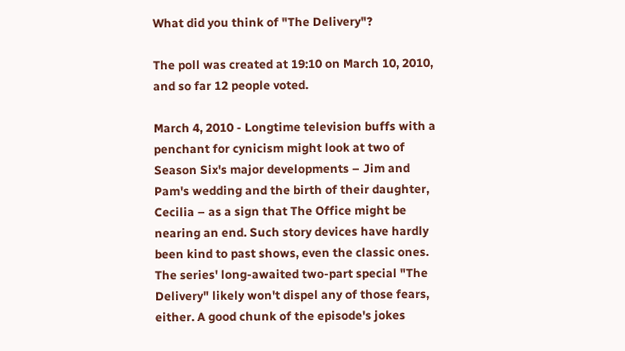What did you think of "The Delivery"?

The poll was created at 19:10 on March 10, 2010, and so far 12 people voted.

March 4, 2010 - Longtime television buffs with a penchant for cynicism might look at two of Season Six's major developments – Jim and Pam's wedding and the birth of their daughter, Cecilia – as a sign that The Office might be nearing an end. Such story devices have hardly been kind to past shows, even the classic ones. The series' long-awaited two-part special "The Delivery" likely won't dispel any of those fears, either. A good chunk of the episode's jokes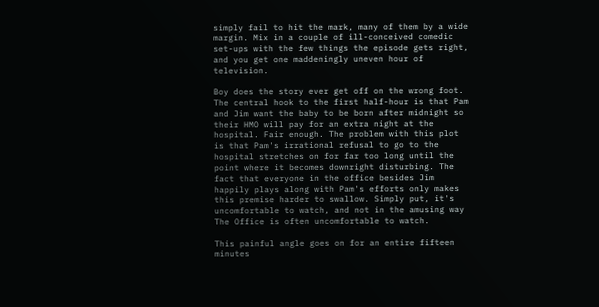simply fail to hit the mark, many of them by a wide margin. Mix in a couple of ill-conceived comedic set-ups with the few things the episode gets right, and you get one maddeningly uneven hour of television.

Boy does the story ever get off on the wrong foot. The central hook to the first half-hour is that Pam and Jim want the baby to be born after midnight so their HMO will pay for an extra night at the hospital. Fair enough. The problem with this plot is that Pam's irrational refusal to go to the hospital stretches on for far too long until the point where it becomes downright disturbing. The fact that everyone in the office besides Jim happily plays along with Pam's efforts only makes this premise harder to swallow. Simply put, it's uncomfortable to watch, and not in the amusing way The Office is often uncomfortable to watch.

This painful angle goes on for an entire fifteen minutes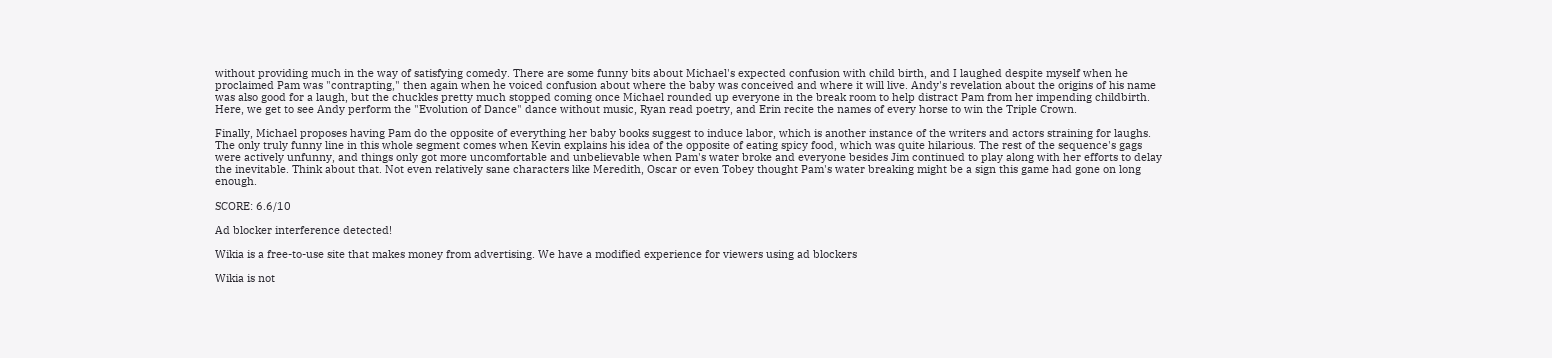without providing much in the way of satisfying comedy. There are some funny bits about Michael's expected confusion with child birth, and I laughed despite myself when he proclaimed Pam was "contrapting," then again when he voiced confusion about where the baby was conceived and where it will live. Andy's revelation about the origins of his name was also good for a laugh, but the chuckles pretty much stopped coming once Michael rounded up everyone in the break room to help distract Pam from her impending childbirth. Here, we get to see Andy perform the "Evolution of Dance" dance without music, Ryan read poetry, and Erin recite the names of every horse to win the Triple Crown.

Finally, Michael proposes having Pam do the opposite of everything her baby books suggest to induce labor, which is another instance of the writers and actors straining for laughs. The only truly funny line in this whole segment comes when Kevin explains his idea of the opposite of eating spicy food, which was quite hilarious. The rest of the sequence's gags were actively unfunny, and things only got more uncomfortable and unbelievable when Pam's water broke and everyone besides Jim continued to play along with her efforts to delay the inevitable. Think about that. Not even relatively sane characters like Meredith, Oscar or even Tobey thought Pam's water breaking might be a sign this game had gone on long enough.

SCORE: 6.6/10

Ad blocker interference detected!

Wikia is a free-to-use site that makes money from advertising. We have a modified experience for viewers using ad blockers

Wikia is not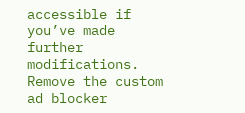accessible if you’ve made further modifications. Remove the custom ad blocker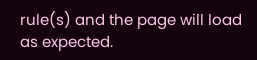rule(s) and the page will load as expected.